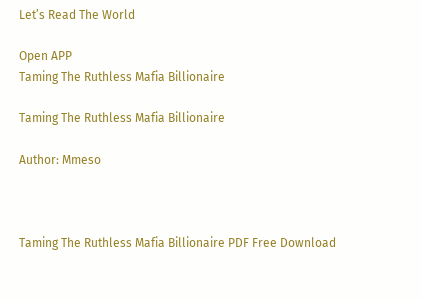Let’s Read The World

Open APP
Taming The Ruthless Mafia Billionaire

Taming The Ruthless Mafia Billionaire

Author: Mmeso



Taming The Ruthless Mafia Billionaire PDF Free Download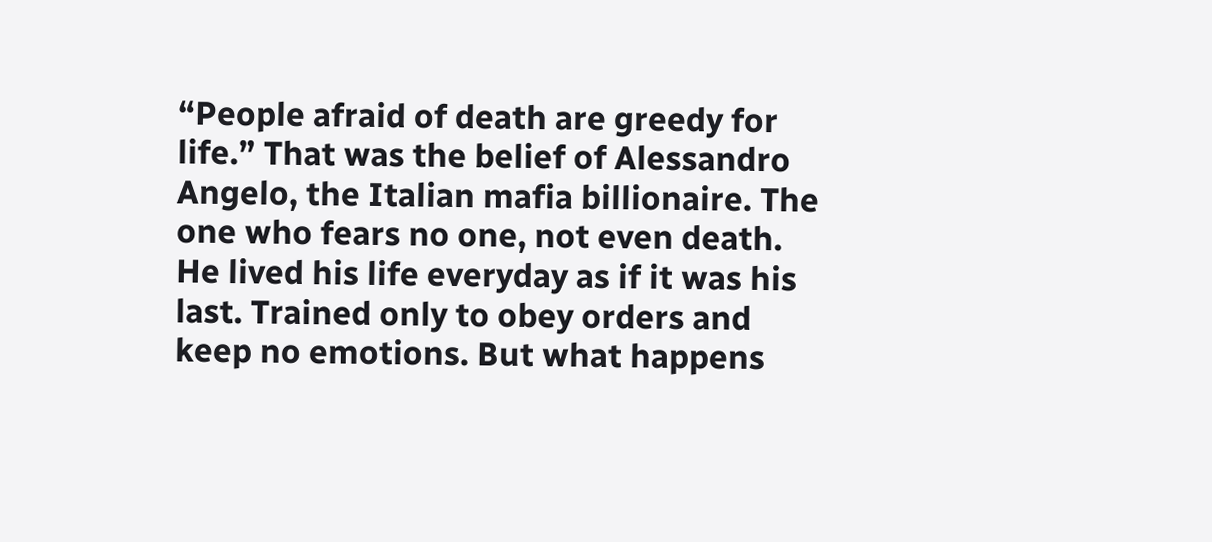“People afraid of death are greedy for life.” That was the belief of Alessandro Angelo, the Italian mafia billionaire. The one who fears no one, not even death. He lived his life everyday as if it was his last. Trained only to obey orders and keep no emotions. But what happens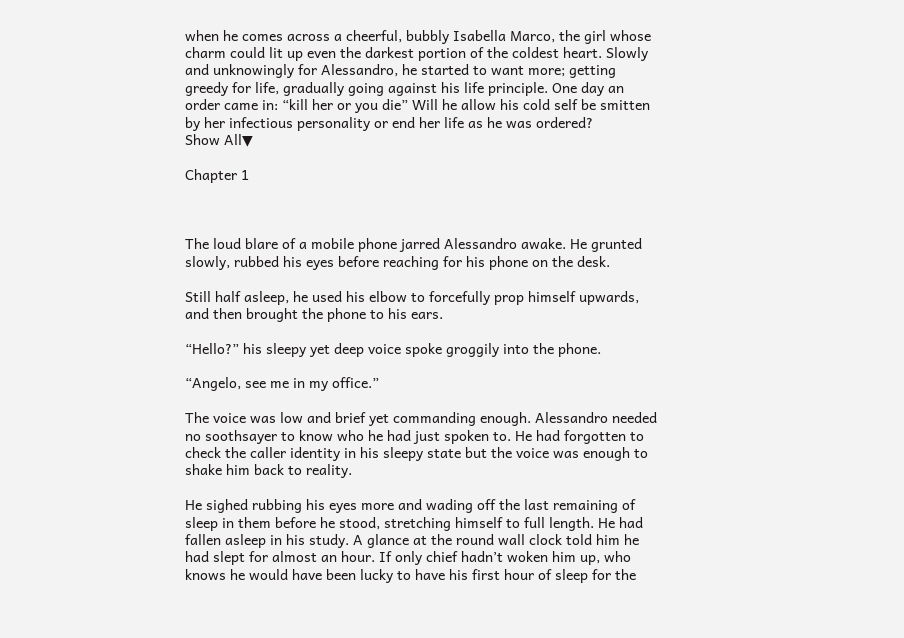when he comes across a cheerful, bubbly Isabella Marco, the girl whose charm could lit up even the darkest portion of the coldest heart. Slowly and unknowingly for Alessandro, he started to want more; getting greedy for life, gradually going against his life principle. One day an order came in: “kill her or you die” Will he allow his cold self be smitten by her infectious personality or end her life as he was ordered?
Show All▼

Chapter 1



The loud blare of a mobile phone jarred Alessandro awake. He grunted slowly, rubbed his eyes before reaching for his phone on the desk.

Still half asleep, he used his elbow to forcefully prop himself upwards, and then brought the phone to his ears.

“Hello?” his sleepy yet deep voice spoke groggily into the phone.

“Angelo, see me in my office.”

The voice was low and brief yet commanding enough. Alessandro needed no soothsayer to know who he had just spoken to. He had forgotten to check the caller identity in his sleepy state but the voice was enough to shake him back to reality.

He sighed rubbing his eyes more and wading off the last remaining of sleep in them before he stood, stretching himself to full length. He had fallen asleep in his study. A glance at the round wall clock told him he had slept for almost an hour. If only chief hadn’t woken him up, who knows he would have been lucky to have his first hour of sleep for the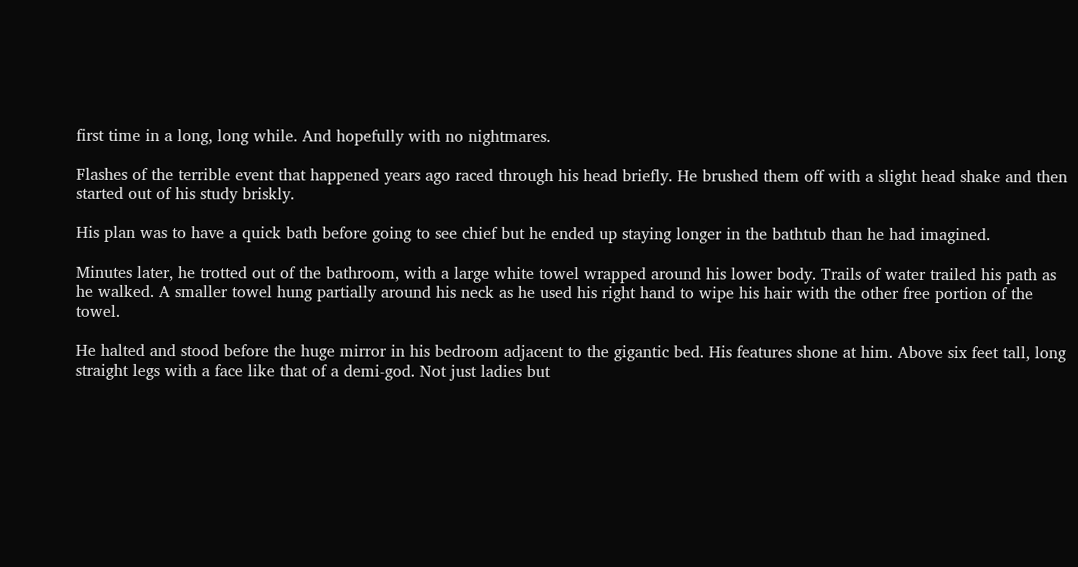first time in a long, long while. And hopefully with no nightmares.

Flashes of the terrible event that happened years ago raced through his head briefly. He brushed them off with a slight head shake and then started out of his study briskly.

His plan was to have a quick bath before going to see chief but he ended up staying longer in the bathtub than he had imagined.

Minutes later, he trotted out of the bathroom, with a large white towel wrapped around his lower body. Trails of water trailed his path as he walked. A smaller towel hung partially around his neck as he used his right hand to wipe his hair with the other free portion of the towel.

He halted and stood before the huge mirror in his bedroom adjacent to the gigantic bed. His features shone at him. Above six feet tall, long straight legs with a face like that of a demi-god. Not just ladies but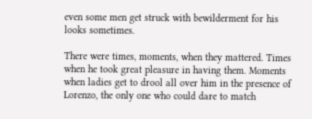even some men get struck with bewilderment for his looks sometimes.

There were times, moments, when they mattered. Times when he took great pleasure in having them. Moments when ladies get to drool all over him in the presence of Lorenzo, the only one who could dare to match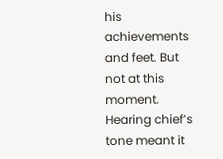his achievements and feet. But not at this moment. Hearing chief’s tone meant it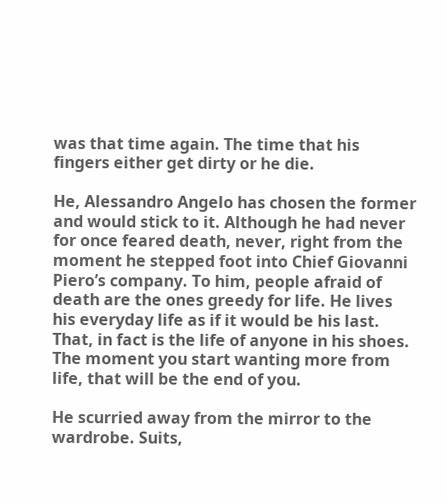was that time again. The time that his fingers either get dirty or he die.

He, Alessandro Angelo has chosen the former and would stick to it. Although he had never for once feared death, never, right from the moment he stepped foot into Chief Giovanni Piero’s company. To him, people afraid of death are the ones greedy for life. He lives his everyday life as if it would be his last. That, in fact is the life of anyone in his shoes. The moment you start wanting more from life, that will be the end of you.

He scurried away from the mirror to the wardrobe. Suits,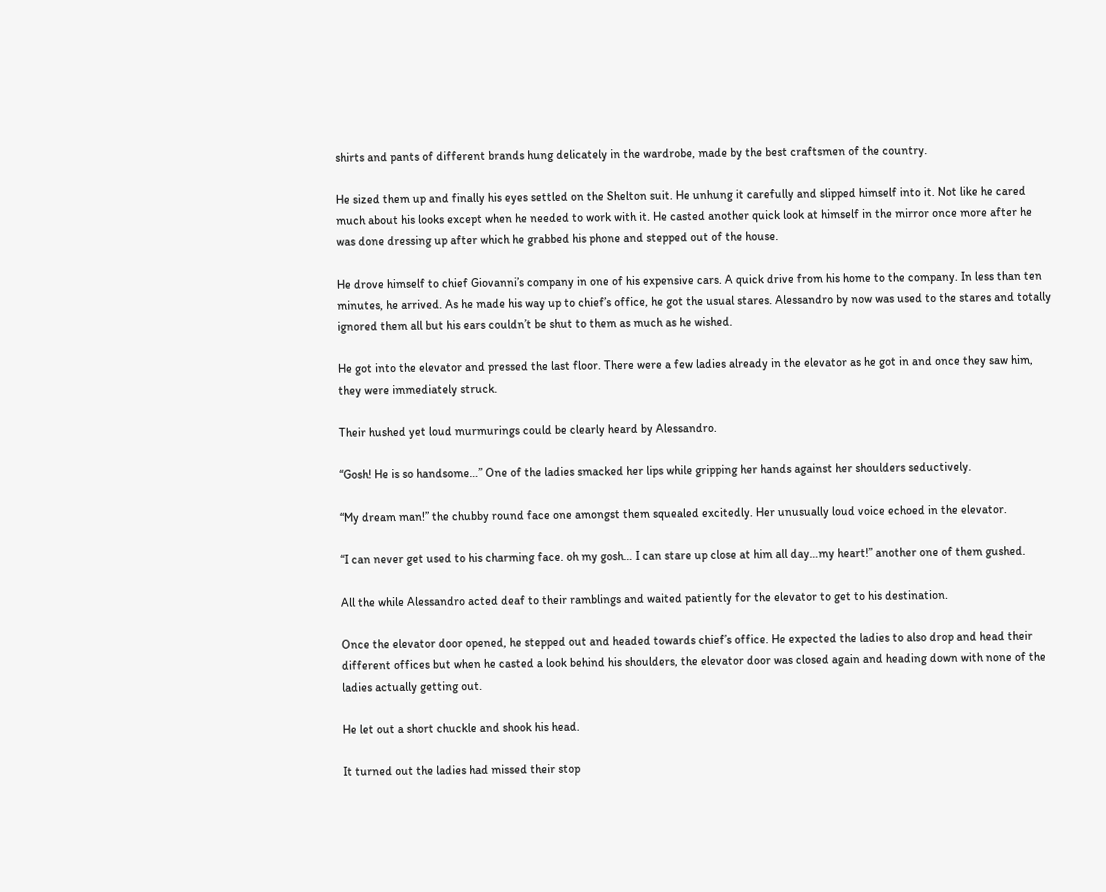shirts and pants of different brands hung delicately in the wardrobe, made by the best craftsmen of the country.

He sized them up and finally his eyes settled on the Shelton suit. He unhung it carefully and slipped himself into it. Not like he cared much about his looks except when he needed to work with it. He casted another quick look at himself in the mirror once more after he was done dressing up after which he grabbed his phone and stepped out of the house.

He drove himself to chief Giovanni’s company in one of his expensive cars. A quick drive from his home to the company. In less than ten minutes, he arrived. As he made his way up to chief’s office, he got the usual stares. Alessandro by now was used to the stares and totally ignored them all but his ears couldn’t be shut to them as much as he wished.

He got into the elevator and pressed the last floor. There were a few ladies already in the elevator as he got in and once they saw him, they were immediately struck.

Their hushed yet loud murmurings could be clearly heard by Alessandro.

“Gosh! He is so handsome…” One of the ladies smacked her lips while gripping her hands against her shoulders seductively.

“My dream man!” the chubby round face one amongst them squealed excitedly. Her unusually loud voice echoed in the elevator.

“I can never get used to his charming face. oh my gosh… I can stare up close at him all day…my heart!” another one of them gushed.

All the while Alessandro acted deaf to their ramblings and waited patiently for the elevator to get to his destination.

Once the elevator door opened, he stepped out and headed towards chief’s office. He expected the ladies to also drop and head their different offices but when he casted a look behind his shoulders, the elevator door was closed again and heading down with none of the ladies actually getting out.

He let out a short chuckle and shook his head.

It turned out the ladies had missed their stop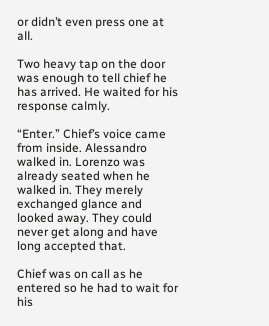or didn’t even press one at all.

Two heavy tap on the door was enough to tell chief he has arrived. He waited for his response calmly.

“Enter.” Chief’s voice came from inside. Alessandro walked in. Lorenzo was already seated when he walked in. They merely exchanged glance and looked away. They could never get along and have long accepted that.

Chief was on call as he entered so he had to wait for his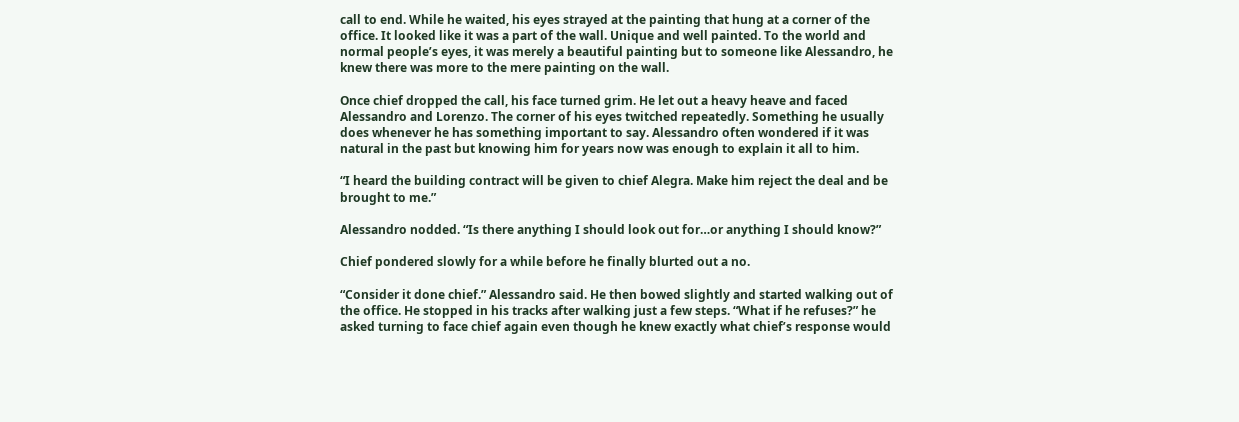call to end. While he waited, his eyes strayed at the painting that hung at a corner of the office. It looked like it was a part of the wall. Unique and well painted. To the world and normal people’s eyes, it was merely a beautiful painting but to someone like Alessandro, he knew there was more to the mere painting on the wall.

Once chief dropped the call, his face turned grim. He let out a heavy heave and faced Alessandro and Lorenzo. The corner of his eyes twitched repeatedly. Something he usually does whenever he has something important to say. Alessandro often wondered if it was natural in the past but knowing him for years now was enough to explain it all to him.

“I heard the building contract will be given to chief Alegra. Make him reject the deal and be brought to me.”

Alessandro nodded. “Is there anything I should look out for…or anything I should know?”

Chief pondered slowly for a while before he finally blurted out a no.

“Consider it done chief.” Alessandro said. He then bowed slightly and started walking out of the office. He stopped in his tracks after walking just a few steps. “What if he refuses?” he asked turning to face chief again even though he knew exactly what chief’s response would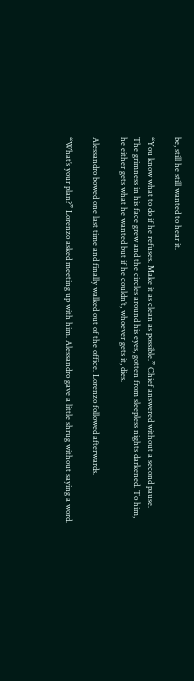be, still he still wanted to hear it.

“You know what to do if he refuses. Make it as clean as possible.” Chief answered without a second pause. The grimness in his face grew and the circles around his eyes, gotten from sleepless nights darkened. To him, he either gets what he wanted but if he couldn’t, whoever gets it, dies.

Alessandro bowed one last time and finally walked out of the office. Lorenzo followed afterwards.

“What’s your plan?” Lorenzo asked meeting up with him. Alessandro gave a little shrug without saying a word.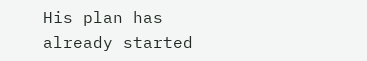His plan has already started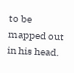to be mapped out in his head.